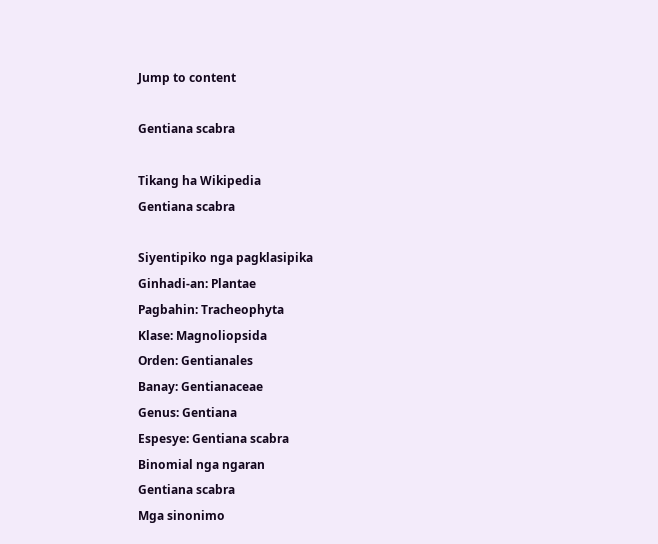Jump to content

Gentiana scabra

Tikang ha Wikipedia
Gentiana scabra

Siyentipiko nga pagklasipika
Ginhadi-an: Plantae
Pagbahin: Tracheophyta
Klase: Magnoliopsida
Orden: Gentianales
Banay: Gentianaceae
Genus: Gentiana
Espesye: Gentiana scabra
Binomial nga ngaran
Gentiana scabra
Mga sinonimo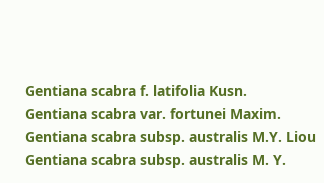Gentiana scabra f. latifolia Kusn.
Gentiana scabra var. fortunei Maxim.
Gentiana scabra subsp. australis M.Y. Liou
Gentiana scabra subsp. australis M. Y.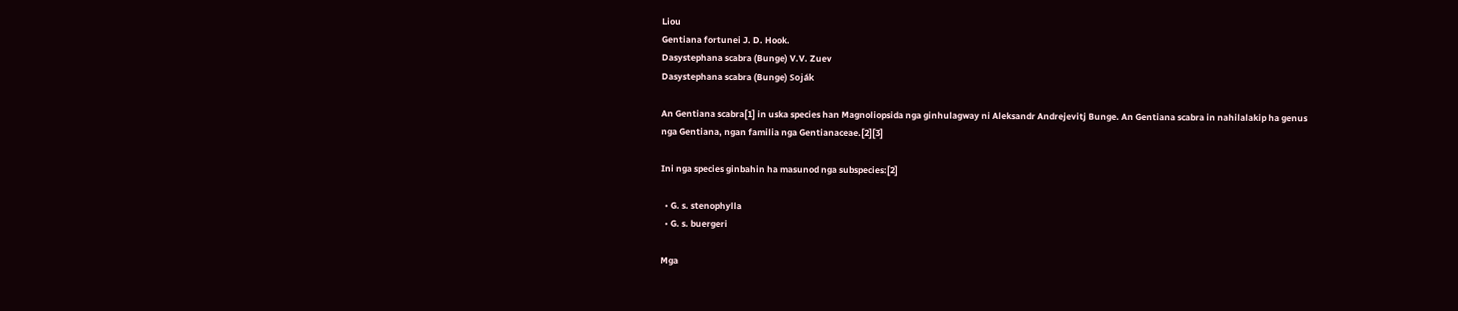Liou
Gentiana fortunei J. D. Hook.
Dasystephana scabra (Bunge) V.V. Zuev
Dasystephana scabra (Bunge) Soják

An Gentiana scabra[1] in uska species han Magnoliopsida nga ginhulagway ni Aleksandr Andrejevitj Bunge. An Gentiana scabra in nahilalakip ha genus nga Gentiana, ngan familia nga Gentianaceae.[2][3]

Ini nga species ginbahin ha masunod nga subspecies:[2]

  • G. s. stenophylla
  • G. s. buergeri

Mga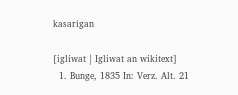kasarigan

[igliwat | Igliwat an wikitext]
  1. Bunge, 1835 In: Verz. Alt. 21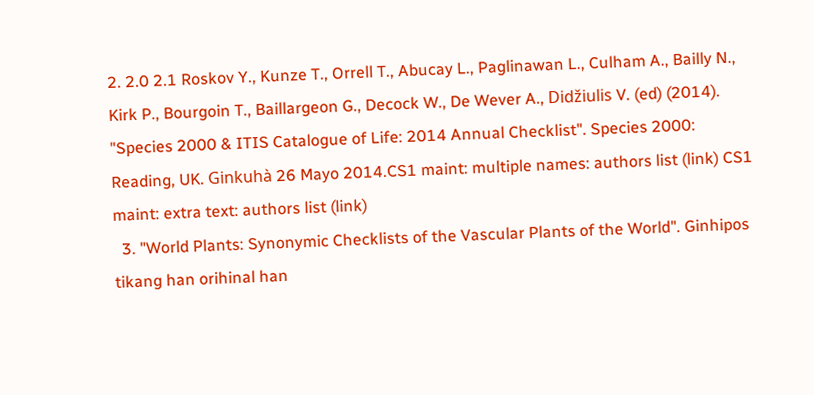2. 2.0 2.1 Roskov Y., Kunze T., Orrell T., Abucay L., Paglinawan L., Culham A., Bailly N., Kirk P., Bourgoin T., Baillargeon G., Decock W., De Wever A., Didžiulis V. (ed) (2014). "Species 2000 & ITIS Catalogue of Life: 2014 Annual Checklist". Species 2000: Reading, UK. Ginkuhà 26 Mayo 2014.CS1 maint: multiple names: authors list (link) CS1 maint: extra text: authors list (link)
  3. "World Plants: Synonymic Checklists of the Vascular Plants of the World". Ginhipos tikang han orihinal han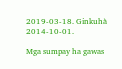2019-03-18. Ginkuhà 2014-10-01.

Mga sumpay ha gawas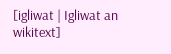[igliwat | Igliwat an wikitext]